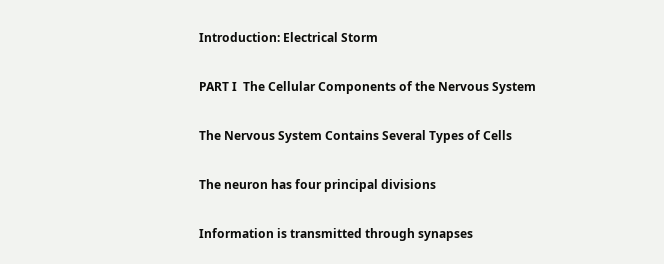Introduction: Electrical Storm

PART I  The Cellular Components of the Nervous System

The Nervous System Contains Several Types of Cells

The neuron has four principal divisions

Information is transmitted through synapses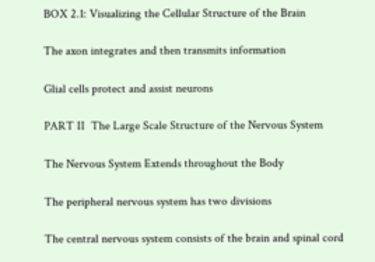BOX 2.1: Visualizing the Cellular Structure of the Brain

The axon integrates and then transmits information

Glial cells protect and assist neurons

PART II  The Large Scale Structure of the Nervous System

The Nervous System Extends throughout the Body

The peripheral nervous system has two divisions

The central nervous system consists of the brain and spinal cord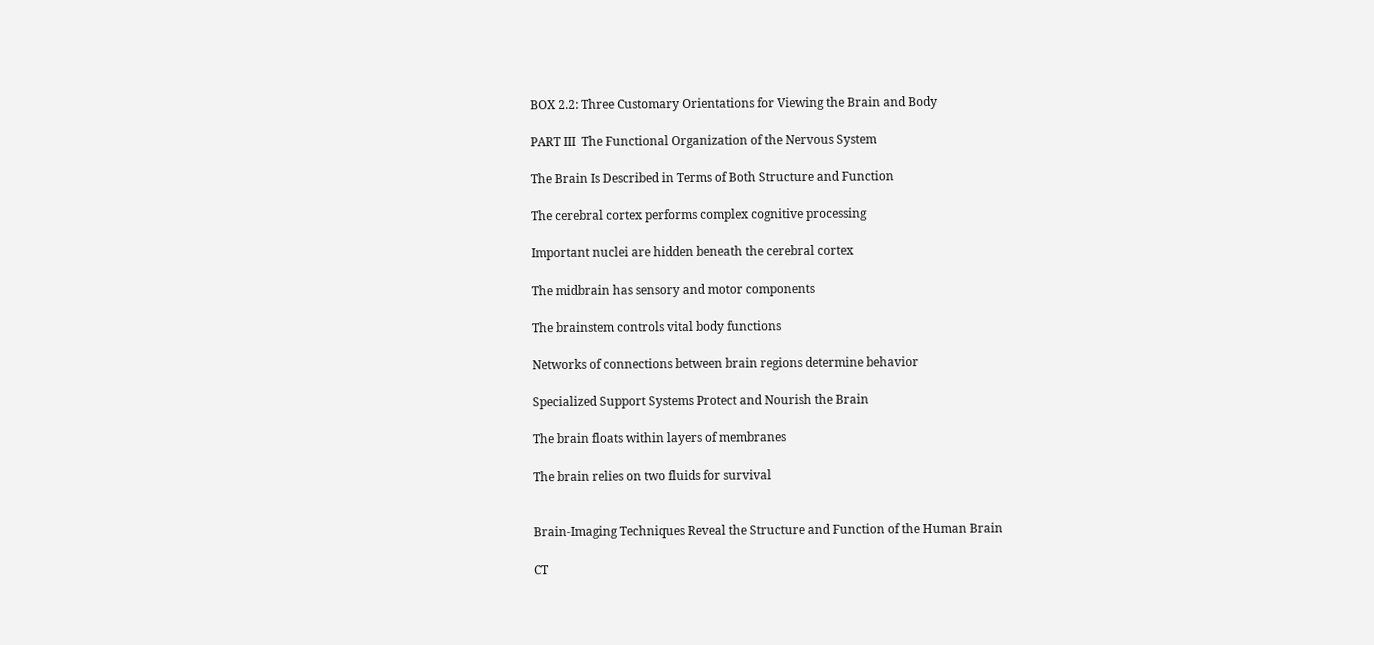BOX 2.2: Three Customary Orientations for Viewing the Brain and Body

PART III  The Functional Organization of the Nervous System

The Brain Is Described in Terms of Both Structure and Function

The cerebral cortex performs complex cognitive processing

Important nuclei are hidden beneath the cerebral cortex

The midbrain has sensory and motor components

The brainstem controls vital body functions

Networks of connections between brain regions determine behavior

Specialized Support Systems Protect and Nourish the Brain

The brain floats within layers of membranes

The brain relies on two fluids for survival


Brain-Imaging Techniques Reveal the Structure and Function of the Human Brain

CT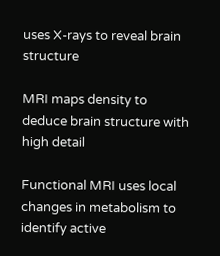uses X-rays to reveal brain structure

MRI maps density to deduce brain structure with high detail

Functional MRI uses local changes in metabolism to identify active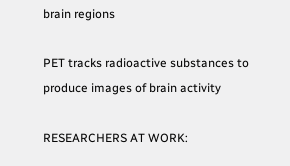brain regions

PET tracks radioactive substances to produce images of brain activity

RESEARCHERS AT WORK: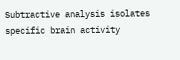Subtractive analysis isolates specific brain activity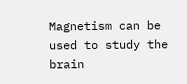Magnetism can be used to study the brain